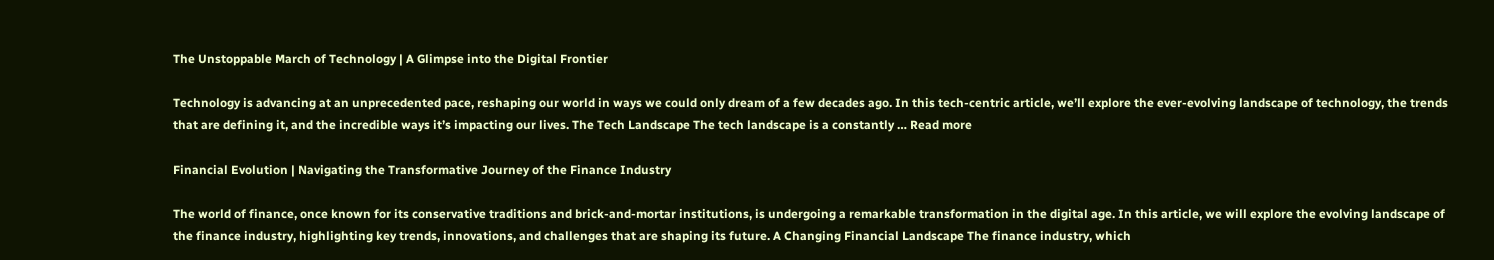The Unstoppable March of Technology | A Glimpse into the Digital Frontier

Technology is advancing at an unprecedented pace, reshaping our world in ways we could only dream of a few decades ago. In this tech-centric article, we’ll explore the ever-evolving landscape of technology, the trends that are defining it, and the incredible ways it’s impacting our lives. The Tech Landscape The tech landscape is a constantly … Read more

Financial Evolution | Navigating the Transformative Journey of the Finance Industry

The world of finance, once known for its conservative traditions and brick-and-mortar institutions, is undergoing a remarkable transformation in the digital age. In this article, we will explore the evolving landscape of the finance industry, highlighting key trends, innovations, and challenges that are shaping its future. A Changing Financial Landscape The finance industry, which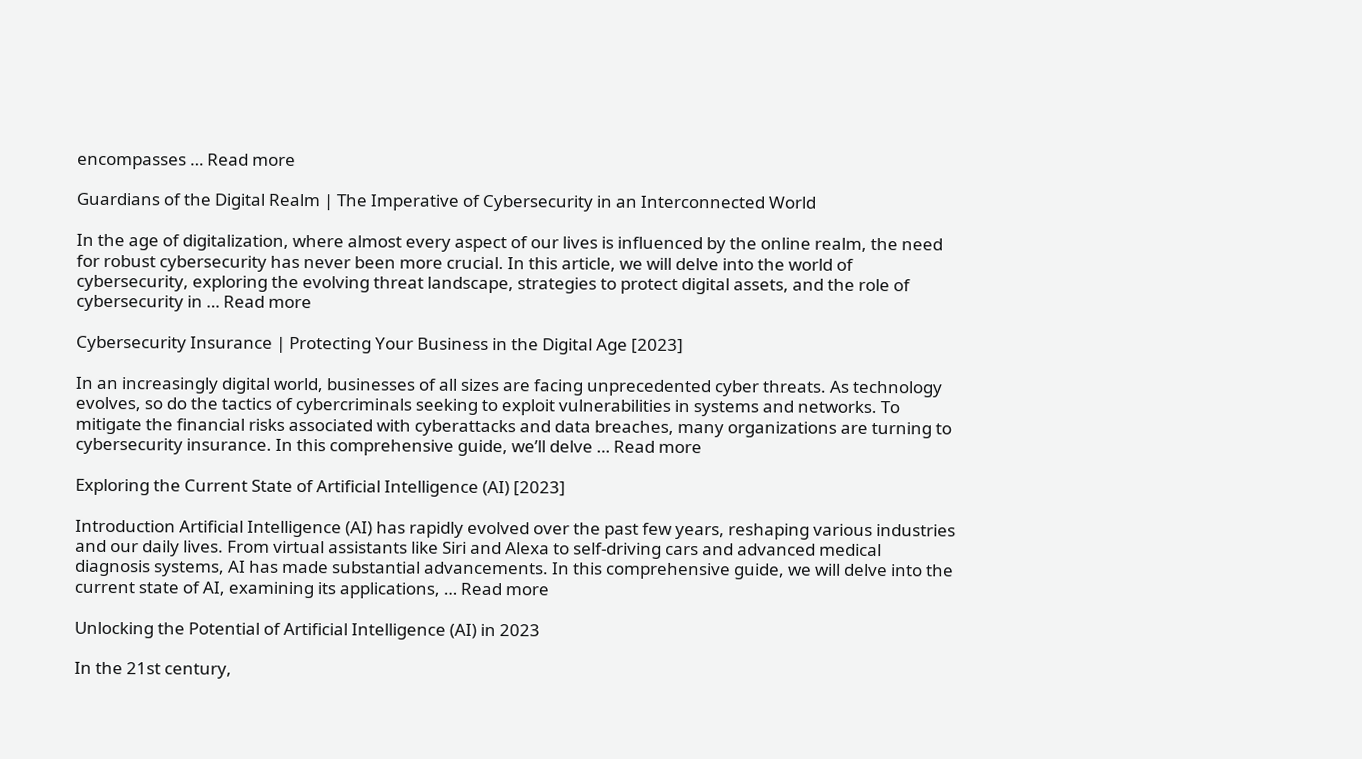encompasses … Read more

Guardians of the Digital Realm | The Imperative of Cybersecurity in an Interconnected World

In the age of digitalization, where almost every aspect of our lives is influenced by the online realm, the need for robust cybersecurity has never been more crucial. In this article, we will delve into the world of cybersecurity, exploring the evolving threat landscape, strategies to protect digital assets, and the role of cybersecurity in … Read more

Cybersecurity Insurance | Protecting Your Business in the Digital Age [2023]

In an increasingly digital world, businesses of all sizes are facing unprecedented cyber threats. As technology evolves, so do the tactics of cybercriminals seeking to exploit vulnerabilities in systems and networks. To mitigate the financial risks associated with cyberattacks and data breaches, many organizations are turning to cybersecurity insurance. In this comprehensive guide, we’ll delve … Read more

Exploring the Current State of Artificial Intelligence (AI) [2023]

Introduction Artificial Intelligence (AI) has rapidly evolved over the past few years, reshaping various industries and our daily lives. From virtual assistants like Siri and Alexa to self-driving cars and advanced medical diagnosis systems, AI has made substantial advancements. In this comprehensive guide, we will delve into the current state of AI, examining its applications, … Read more

Unlocking the Potential of Artificial Intelligence (AI) in 2023

In the 21st century,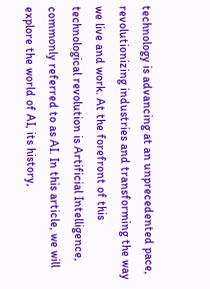technology is advancing at an unprecedented pace, revolutionizing industries and transforming the way we live and work. At the forefront of this technological revolution is Artificial Intelligence, commonly referred to as AI. In this article, we will explore the world of AI, its history,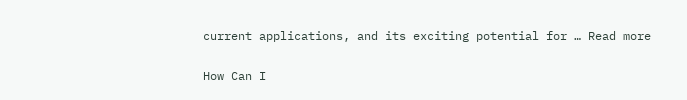current applications, and its exciting potential for … Read more

How Can I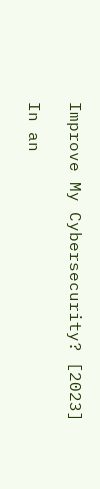Improve My Cybersecurity? [2023]

In an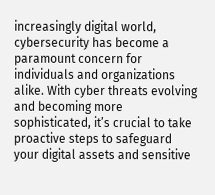increasingly digital world, cybersecurity has become a paramount concern for individuals and organizations alike. With cyber threats evolving and becoming more sophisticated, it’s crucial to take proactive steps to safeguard your digital assets and sensitive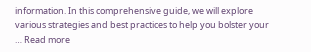information. In this comprehensive guide, we will explore various strategies and best practices to help you bolster your … Read more